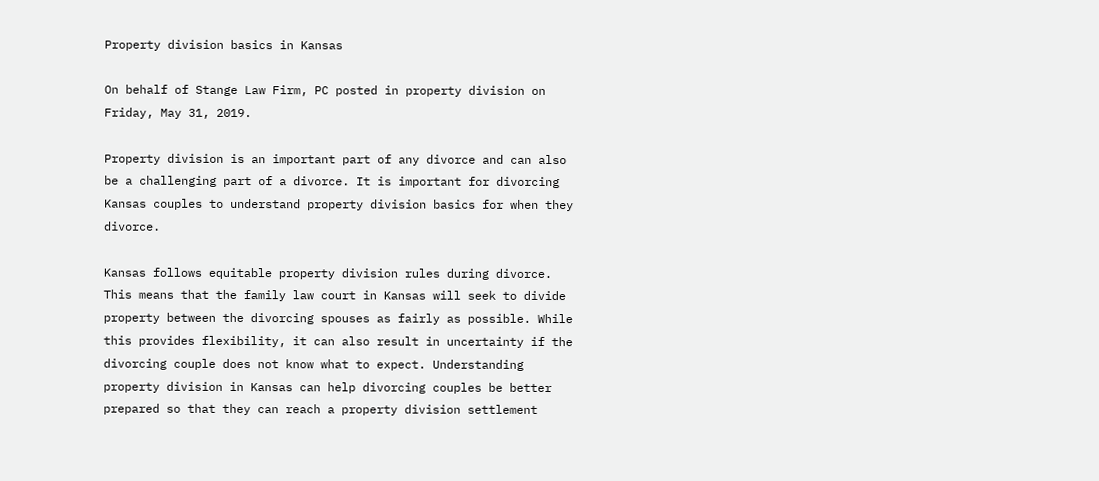Property division basics in Kansas

On behalf of Stange Law Firm, PC posted in property division on Friday, May 31, 2019.

Property division is an important part of any divorce and can also be a challenging part of a divorce. It is important for divorcing Kansas couples to understand property division basics for when they divorce.

Kansas follows equitable property division rules during divorce. This means that the family law court in Kansas will seek to divide property between the divorcing spouses as fairly as possible. While this provides flexibility, it can also result in uncertainty if the divorcing couple does not know what to expect. Understanding property division in Kansas can help divorcing couples be better prepared so that they can reach a property division settlement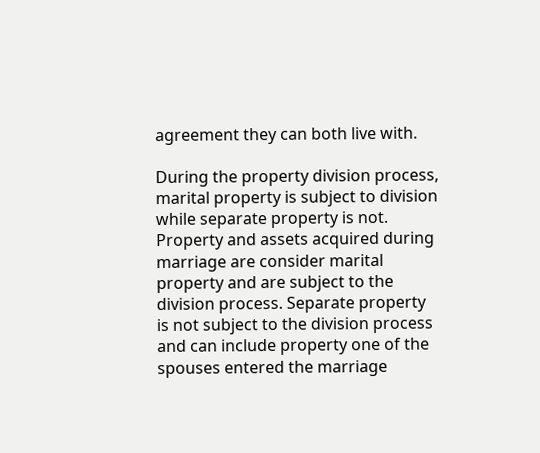agreement they can both live with.

During the property division process, marital property is subject to division while separate property is not. Property and assets acquired during marriage are consider marital property and are subject to the division process. Separate property is not subject to the division process and can include property one of the spouses entered the marriage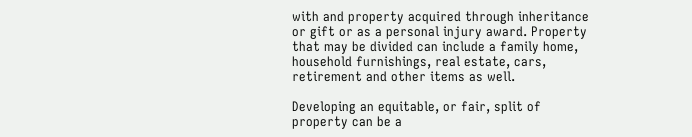with and property acquired through inheritance or gift or as a personal injury award. Property that may be divided can include a family home, household furnishings, real estate, cars, retirement and other items as well.

Developing an equitable, or fair, split of property can be a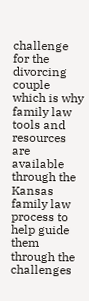challenge for the divorcing couple which is why family law tools and resources are available through the Kansas family law process to help guide them through the challenges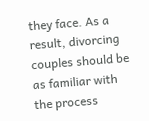they face. As a result, divorcing couples should be as familiar with the process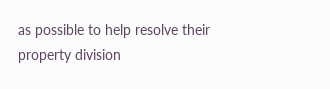as possible to help resolve their property division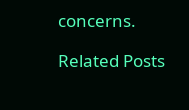concerns.

Related Posts